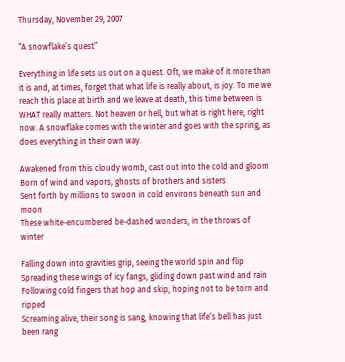Thursday, November 29, 2007

“A snowflake’s quest”

Everything in life sets us out on a quest. Oft, we make of it more than it is and, at times, forget that what life is really about, is joy. To me we reach this place at birth and we leave at death, this time between is WHAT really matters. Not heaven or hell, but what is right here, right now. A snowflake comes with the winter and goes with the spring, as does everything in their own way.

Awakened from this cloudy womb, cast out into the cold and gloom
Born of wind and vapors, ghosts of brothers and sisters
Sent forth by millions to swoon in cold environs beneath sun and moon
These white-encumbered be-dashed wonders, in the throws of winter

Falling down into gravities grip, seeing the world spin and flip
Spreading these wings of icy fangs, gliding down past wind and rain
Following cold fingers that hop and skip, hoping not to be torn and ripped
Screaming alive, their song is sang, knowing that life’s bell has just been rang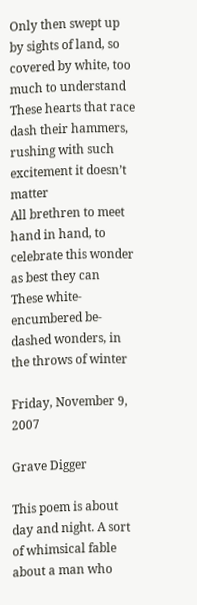Only then swept up by sights of land, so covered by white, too much to understand
These hearts that race dash their hammers, rushing with such excitement it doesn’t matter
All brethren to meet hand in hand, to celebrate this wonder as best they can
These white-encumbered be-dashed wonders, in the throws of winter

Friday, November 9, 2007

Grave Digger

This poem is about day and night. A sort of whimsical fable about a man who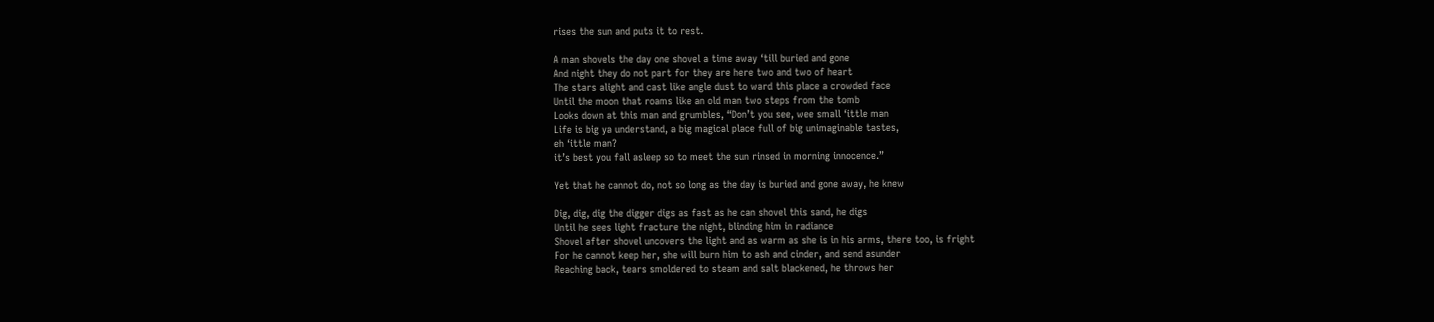rises the sun and puts it to rest.

A man shovels the day one shovel a time away ‘till buried and gone
And night they do not part for they are here two and two of heart
The stars alight and cast like angle dust to ward this place a crowded face
Until the moon that roams like an old man two steps from the tomb
Looks down at this man and grumbles, “Don’t you see, wee small ‘ittle man
Life is big ya understand, a big magical place full of big unimaginable tastes,
eh ‘ittle man?
it’s best you fall asleep so to meet the sun rinsed in morning innocence.”

Yet that he cannot do, not so long as the day is buried and gone away, he knew

Dig, dig, dig the digger digs as fast as he can shovel this sand, he digs
Until he sees light fracture the night, blinding him in radiance
Shovel after shovel uncovers the light and as warm as she is in his arms, there too, is fright
For he cannot keep her, she will burn him to ash and cinder, and send asunder
Reaching back, tears smoldered to steam and salt blackened, he throws her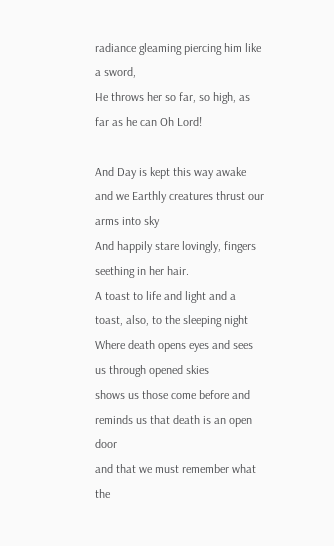radiance gleaming piercing him like a sword,
He throws her so far, so high, as far as he can Oh Lord!

And Day is kept this way awake and we Earthly creatures thrust our arms into sky
And happily stare lovingly, fingers seething in her hair.
A toast to life and light and a toast, also, to the sleeping night
Where death opens eyes and sees us through opened skies
shows us those come before and reminds us that death is an open door
and that we must remember what the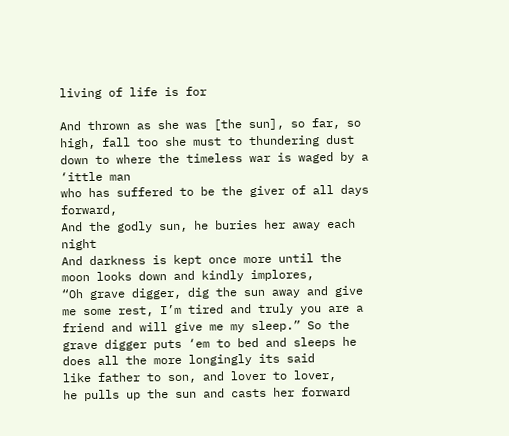living of life is for

And thrown as she was [the sun], so far, so high, fall too she must to thundering dust
down to where the timeless war is waged by a ‘ittle man
who has suffered to be the giver of all days forward,
And the godly sun, he buries her away each night
And darkness is kept once more until the moon looks down and kindly implores,
“Oh grave digger, dig the sun away and give me some rest, I’m tired and truly you are a friend and will give me my sleep.” So the grave digger puts ‘em to bed and sleeps he does all the more longingly its said
like father to son, and lover to lover,
he pulls up the sun and casts her forward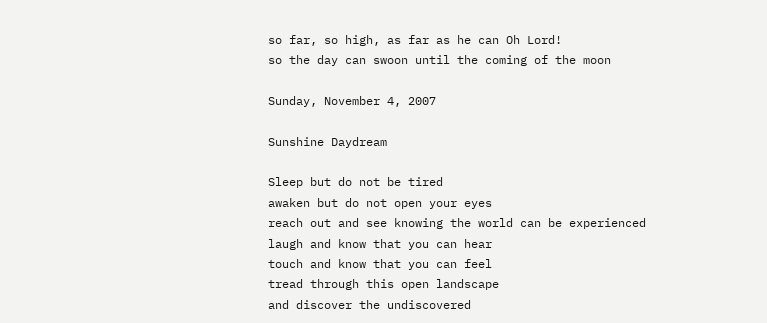so far, so high, as far as he can Oh Lord!
so the day can swoon until the coming of the moon

Sunday, November 4, 2007

Sunshine Daydream

Sleep but do not be tired
awaken but do not open your eyes
reach out and see knowing the world can be experienced
laugh and know that you can hear
touch and know that you can feel
tread through this open landscape
and discover the undiscovered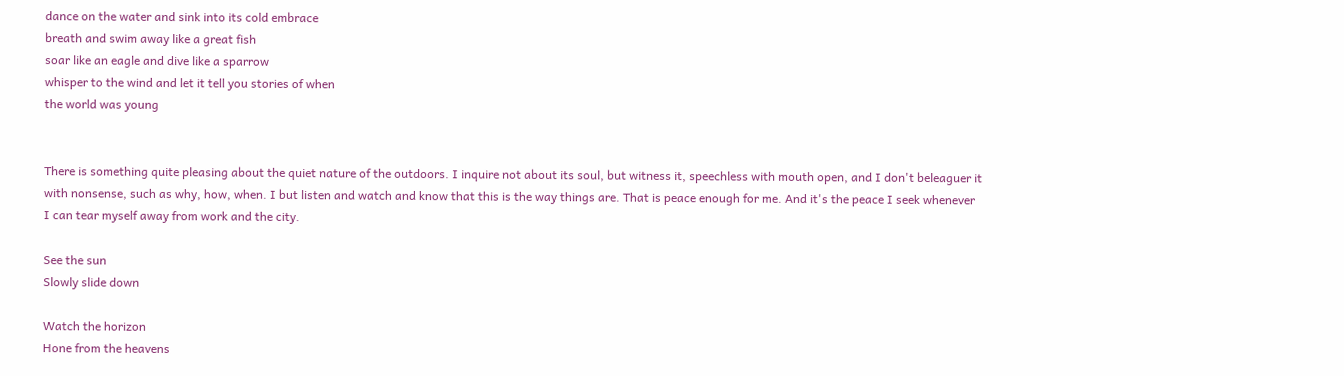dance on the water and sink into its cold embrace
breath and swim away like a great fish
soar like an eagle and dive like a sparrow
whisper to the wind and let it tell you stories of when
the world was young


There is something quite pleasing about the quiet nature of the outdoors. I inquire not about its soul, but witness it, speechless with mouth open, and I don't beleaguer it with nonsense, such as why, how, when. I but listen and watch and know that this is the way things are. That is peace enough for me. And it's the peace I seek whenever I can tear myself away from work and the city.

See the sun
Slowly slide down

Watch the horizon
Hone from the heavens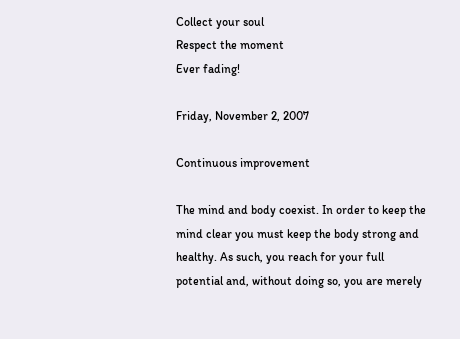Collect your soul
Respect the moment
Ever fading!

Friday, November 2, 2007

Continuous improvement

The mind and body coexist. In order to keep the mind clear you must keep the body strong and healthy. As such, you reach for your full potential and, without doing so, you are merely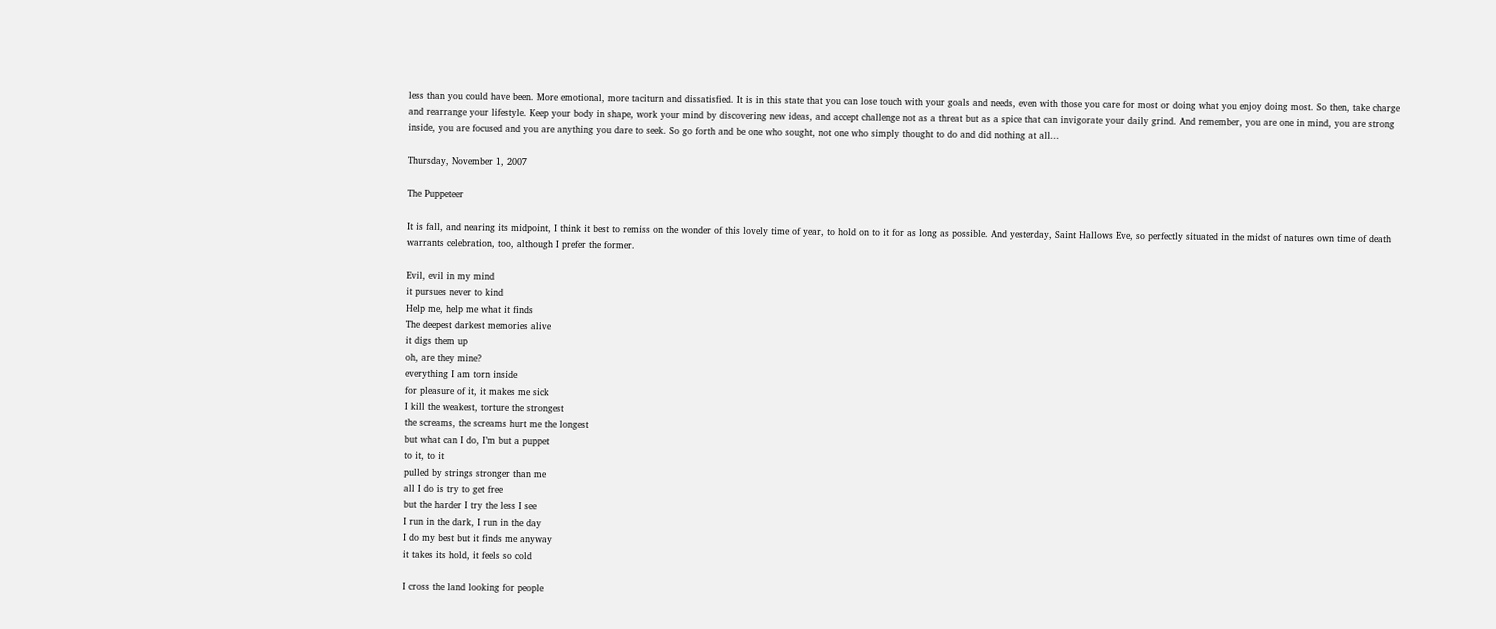less than you could have been. More emotional, more taciturn and dissatisfied. It is in this state that you can lose touch with your goals and needs, even with those you care for most or doing what you enjoy doing most. So then, take charge and rearrange your lifestyle. Keep your body in shape, work your mind by discovering new ideas, and accept challenge not as a threat but as a spice that can invigorate your daily grind. And remember, you are one in mind, you are strong inside, you are focused and you are anything you dare to seek. So go forth and be one who sought, not one who simply thought to do and did nothing at all...

Thursday, November 1, 2007

The Puppeteer

It is fall, and nearing its midpoint, I think it best to remiss on the wonder of this lovely time of year, to hold on to it for as long as possible. And yesterday, Saint Hallows Eve, so perfectly situated in the midst of natures own time of death warrants celebration, too, although I prefer the former.

Evil, evil in my mind
it pursues never to kind
Help me, help me what it finds
The deepest darkest memories alive
it digs them up
oh, are they mine?
everything I am torn inside
for pleasure of it, it makes me sick
I kill the weakest, torture the strongest
the screams, the screams hurt me the longest
but what can I do, I’m but a puppet
to it, to it
pulled by strings stronger than me
all I do is try to get free
but the harder I try the less I see
I run in the dark, I run in the day
I do my best but it finds me anyway
it takes its hold, it feels so cold

I cross the land looking for people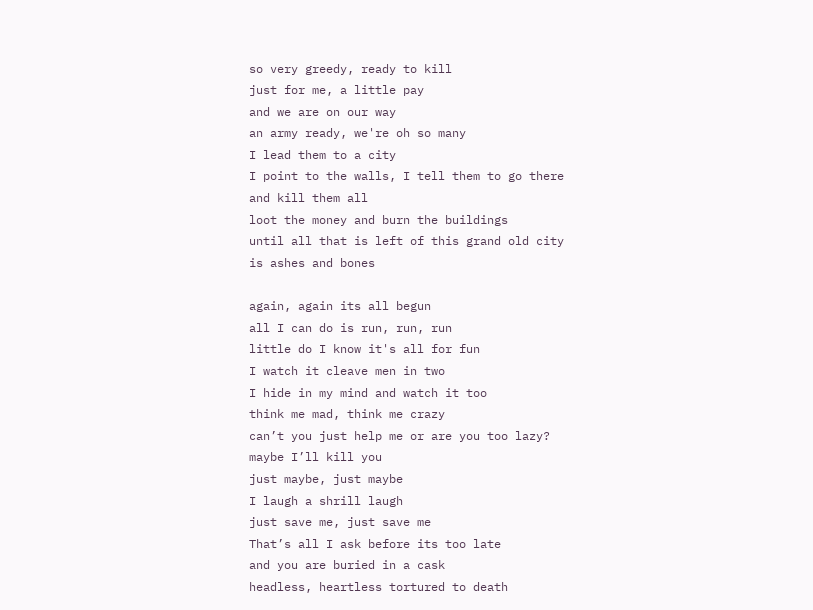so very greedy, ready to kill
just for me, a little pay
and we are on our way
an army ready, we're oh so many
I lead them to a city
I point to the walls, I tell them to go there
and kill them all
loot the money and burn the buildings
until all that is left of this grand old city
is ashes and bones

again, again its all begun
all I can do is run, run, run
little do I know it's all for fun
I watch it cleave men in two
I hide in my mind and watch it too
think me mad, think me crazy
can’t you just help me or are you too lazy?
maybe I’ll kill you
just maybe, just maybe
I laugh a shrill laugh
just save me, just save me
That’s all I ask before its too late
and you are buried in a cask
headless, heartless tortured to death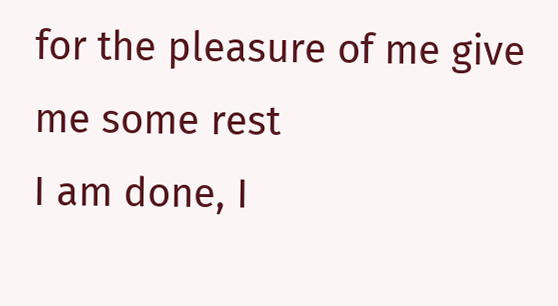for the pleasure of me give me some rest
I am done, I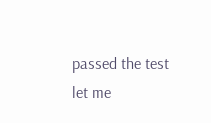passed the test
let me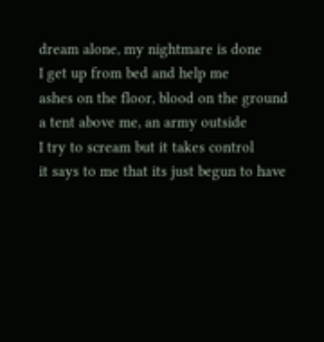dream alone, my nightmare is done
I get up from bed and help me
ashes on the floor, blood on the ground
a tent above me, an army outside
I try to scream but it takes control
it says to me that its just begun to have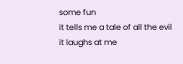some fun
it tells me a tale of all the evil
it laughs at me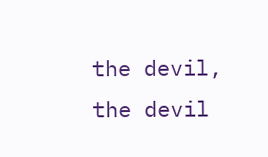the devil, the devil